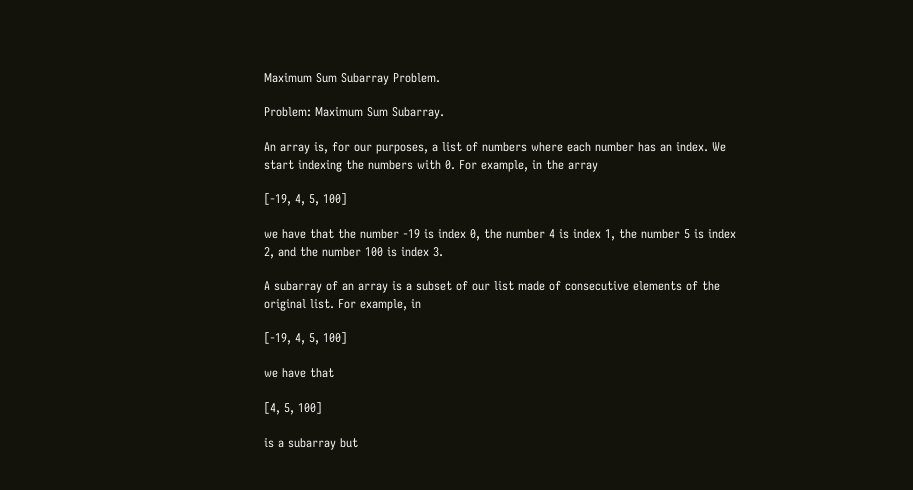Maximum Sum Subarray Problem.

Problem: Maximum Sum Subarray.

An array is, for our purposes, a list of numbers where each number has an index. We start indexing the numbers with 0. For example, in the array

[-19, 4, 5, 100]

we have that the number -19 is index 0, the number 4 is index 1, the number 5 is index 2, and the number 100 is index 3.

A subarray of an array is a subset of our list made of consecutive elements of the original list. For example, in

[-19, 4, 5, 100]

we have that

[4, 5, 100]

is a subarray but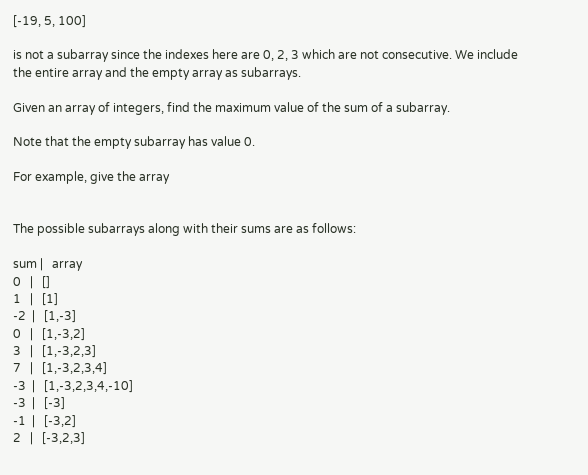[-19, 5, 100]

is not a subarray since the indexes here are 0, 2, 3 which are not consecutive. We include the entire array and the empty array as subarrays.

Given an array of integers, find the maximum value of the sum of a subarray.

Note that the empty subarray has value 0.

For example, give the array


The possible subarrays along with their sums are as follows:

sum |   array
0   |   []
1   |   [1]
-2  |   [1,-3]
0   |   [1,-3,2]
3   |   [1,-3,2,3]
7   |   [1,-3,2,3,4]
-3  |   [1,-3,2,3,4,-10]
-3  |   [-3]
-1  |   [-3,2]
2   |   [-3,2,3]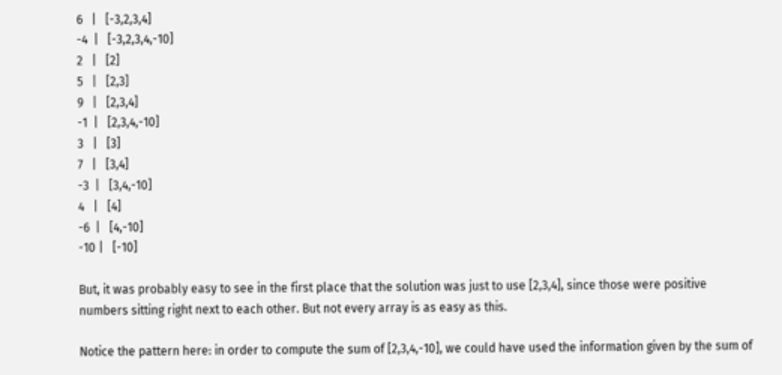6   |   [-3,2,3,4]
-4  |   [-3,2,3,4,-10]
2   |   [2]
5   |   [2,3]
9   |   [2,3,4]
-1  |   [2,3,4,-10]
3   |   [3]
7   |   [3,4]
-3  |   [3,4,-10]
4   |   [4]
-6  |   [4,-10]
-10 |   [-10]

But, it was probably easy to see in the first place that the solution was just to use [2,3,4], since those were positive numbers sitting right next to each other. But not every array is as easy as this.

Notice the pattern here: in order to compute the sum of [2,3,4,-10], we could have used the information given by the sum of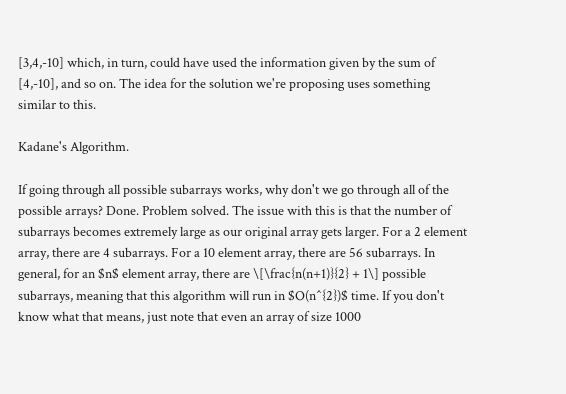[3,4,-10] which, in turn, could have used the information given by the sum of [4,-10], and so on. The idea for the solution we're proposing uses something similar to this.

Kadane's Algorithm.

If going through all possible subarrays works, why don't we go through all of the possible arrays? Done. Problem solved. The issue with this is that the number of subarrays becomes extremely large as our original array gets larger. For a 2 element array, there are 4 subarrays. For a 10 element array, there are 56 subarrays. In general, for an $n$ element array, there are \[\frac{n(n+1)}{2} + 1\] possible subarrays, meaning that this algorithm will run in $O(n^{2})$ time. If you don't know what that means, just note that even an array of size 1000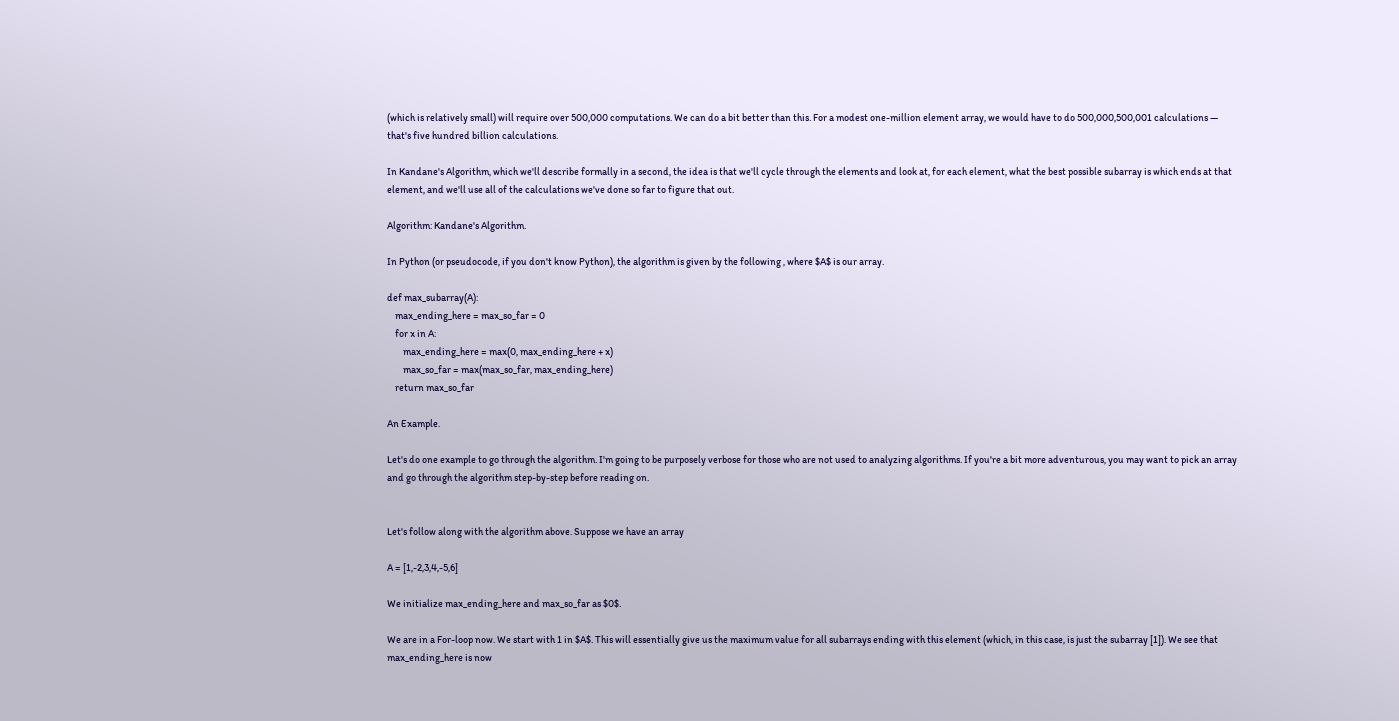(which is relatively small) will require over 500,000 computations. We can do a bit better than this. For a modest one-million element array, we would have to do 500,000,500,001 calculations — that's five hundred billion calculations.

In Kandane's Algorithm, which we'll describe formally in a second, the idea is that we'll cycle through the elements and look at, for each element, what the best possible subarray is which ends at that element, and we'll use all of the calculations we've done so far to figure that out.

Algorithm: Kandane's Algorithm.

In Python (or pseudocode, if you don't know Python), the algorithm is given by the following , where $A$ is our array.

def max_subarray(A):
    max_ending_here = max_so_far = 0
    for x in A:
        max_ending_here = max(0, max_ending_here + x)
        max_so_far = max(max_so_far, max_ending_here)
    return max_so_far

An Example.

Let's do one example to go through the algorithm. I'm going to be purposely verbose for those who are not used to analyzing algorithms. If you're a bit more adventurous, you may want to pick an array and go through the algorithm step-by-step before reading on.


Let's follow along with the algorithm above. Suppose we have an array

A = [1,-2,3,4,-5,6]

We initialize max_ending_here and max_so_far as $0$.

We are in a For-loop now. We start with 1 in $A$. This will essentially give us the maximum value for all subarrays ending with this element (which, in this case, is just the subarray [1]). We see that max_ending_here is now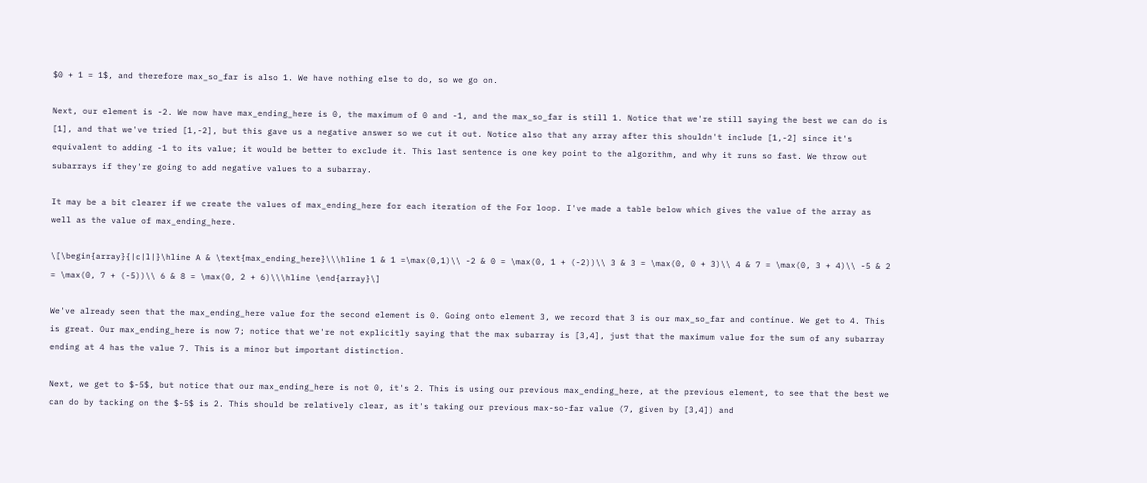$0 + 1 = 1$, and therefore max_so_far is also 1. We have nothing else to do, so we go on.

Next, our element is -2. We now have max_ending_here is 0, the maximum of 0 and -1, and the max_so_far is still 1. Notice that we're still saying the best we can do is [1], and that we've tried [1,-2], but this gave us a negative answer so we cut it out. Notice also that any array after this shouldn't include [1,-2] since it's equivalent to adding -1 to its value; it would be better to exclude it. This last sentence is one key point to the algorithm, and why it runs so fast. We throw out subarrays if they're going to add negative values to a subarray.

It may be a bit clearer if we create the values of max_ending_here for each iteration of the For loop. I've made a table below which gives the value of the array as well as the value of max_ending_here.

\[\begin{array}{|c|l|}\hline A & \text{max_ending_here}\\\hline 1 & 1 =\max(0,1)\\ -2 & 0 = \max(0, 1 + (-2))\\ 3 & 3 = \max(0, 0 + 3)\\ 4 & 7 = \max(0, 3 + 4)\\ -5 & 2 = \max(0, 7 + (-5))\\ 6 & 8 = \max(0, 2 + 6)\\\hline \end{array}\]

We've already seen that the max_ending_here value for the second element is 0. Going onto element 3, we record that 3 is our max_so_far and continue. We get to 4. This is great. Our max_ending_here is now 7; notice that we're not explicitly saying that the max subarray is [3,4], just that the maximum value for the sum of any subarray ending at 4 has the value 7. This is a minor but important distinction.

Next, we get to $-5$, but notice that our max_ending_here is not 0, it's 2. This is using our previous max_ending_here, at the previous element, to see that the best we can do by tacking on the $-5$ is 2. This should be relatively clear, as it's taking our previous max-so-far value (7, given by [3,4]) and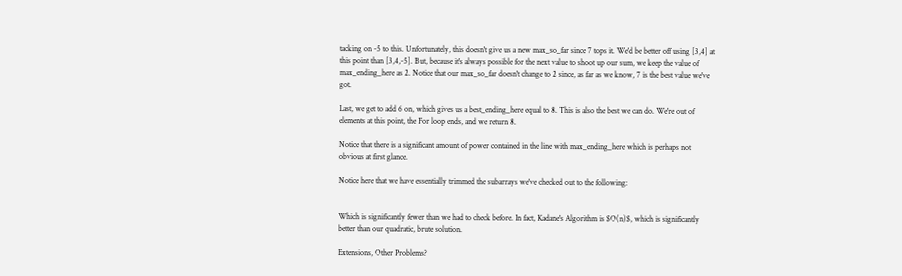tacking on -5 to this. Unfortunately, this doesn't give us a new max_so_far since 7 tops it. We'd be better off using [3,4] at this point than [3,4,-5]. But, because it's always possible for the next value to shoot up our sum, we keep the value of max_ending_here as 2. Notice that our max_so_far doesn't change to 2 since, as far as we know, 7 is the best value we've got.

Last, we get to add 6 on, which gives us a best_ending_here equal to 8. This is also the best we can do. We're out of elements at this point, the For loop ends, and we return 8.

Notice that there is a significant amount of power contained in the line with max_ending_here which is perhaps not obvious at first glance.

Notice here that we have essentially trimmed the subarrays we've checked out to the following:


Which is significantly fewer than we had to check before. In fact, Kadane's Algorithm is $O(n)$, which is significantly better than our quadratic, brute solution.

Extensions, Other Problems?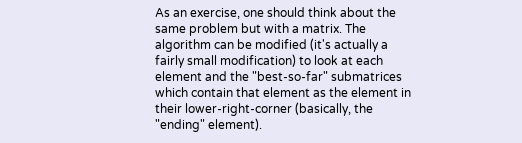As an exercise, one should think about the same problem but with a matrix. The algorithm can be modified (it's actually a fairly small modification) to look at each element and the "best-so-far" submatrices which contain that element as the element in their lower-right-corner (basically, the "ending" element).